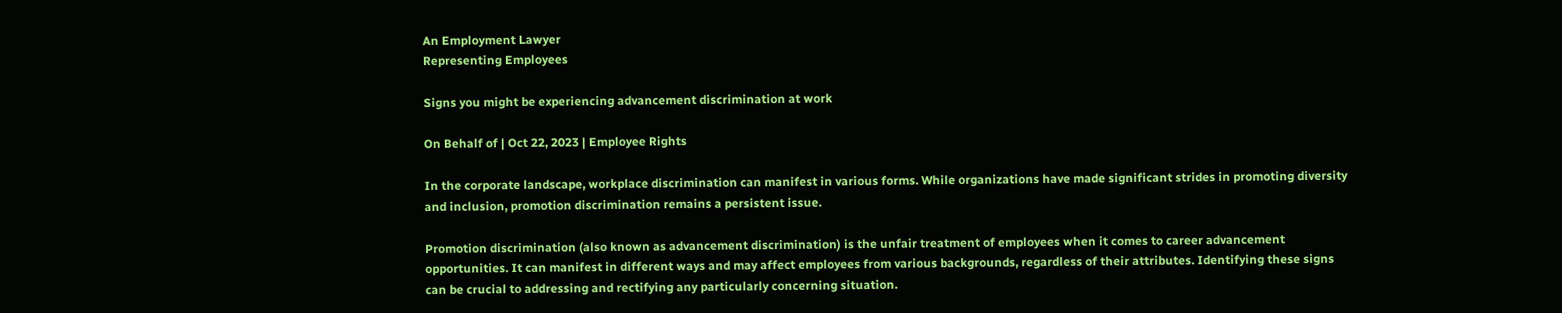An Employment Lawyer
Representing Employees

Signs you might be experiencing advancement discrimination at work

On Behalf of | Oct 22, 2023 | Employee Rights

In the corporate landscape, workplace discrimination can manifest in various forms. While organizations have made significant strides in promoting diversity and inclusion, promotion discrimination remains a persistent issue.

Promotion discrimination (also known as advancement discrimination) is the unfair treatment of employees when it comes to career advancement opportunities. It can manifest in different ways and may affect employees from various backgrounds, regardless of their attributes. Identifying these signs can be crucial to addressing and rectifying any particularly concerning situation.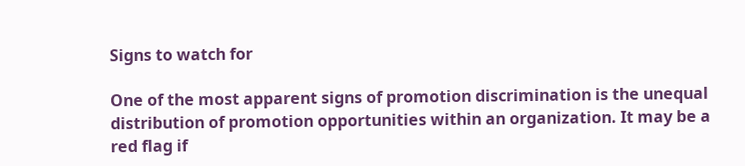Signs to watch for

One of the most apparent signs of promotion discrimination is the unequal distribution of promotion opportunities within an organization. It may be a red flag if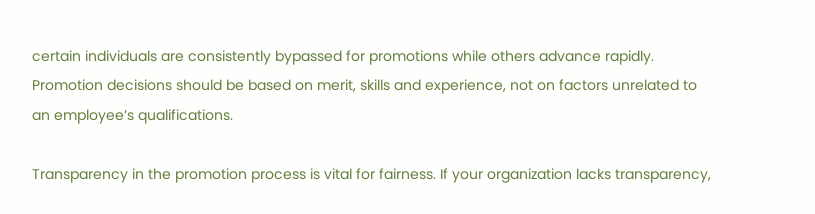certain individuals are consistently bypassed for promotions while others advance rapidly. Promotion decisions should be based on merit, skills and experience, not on factors unrelated to an employee’s qualifications.

Transparency in the promotion process is vital for fairness. If your organization lacks transparency,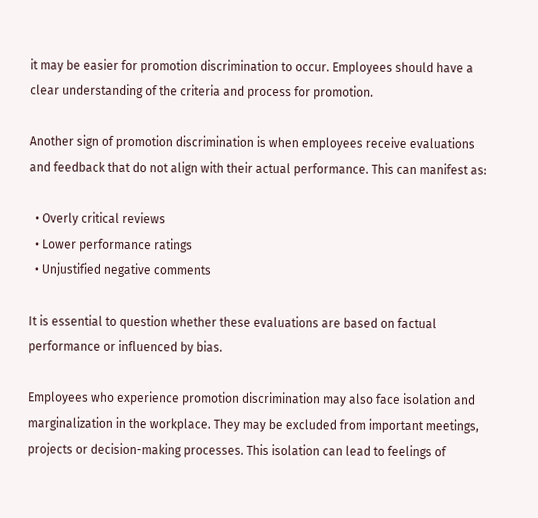it may be easier for promotion discrimination to occur. Employees should have a clear understanding of the criteria and process for promotion.

Another sign of promotion discrimination is when employees receive evaluations and feedback that do not align with their actual performance. This can manifest as:

  • Overly critical reviews
  • Lower performance ratings
  • Unjustified negative comments

It is essential to question whether these evaluations are based on factual performance or influenced by bias.

Employees who experience promotion discrimination may also face isolation and marginalization in the workplace. They may be excluded from important meetings, projects or decision-making processes. This isolation can lead to feelings of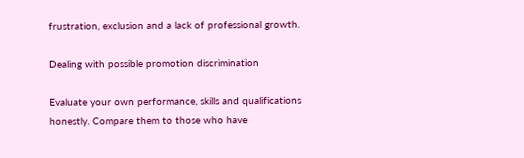frustration, exclusion and a lack of professional growth.

Dealing with possible promotion discrimination

Evaluate your own performance, skills and qualifications honestly. Compare them to those who have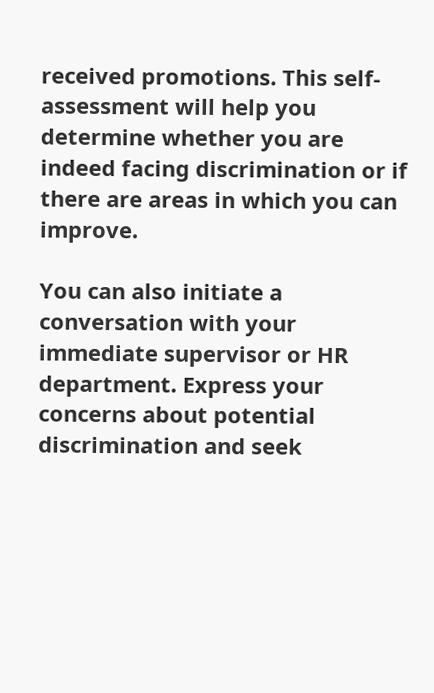received promotions. This self-assessment will help you determine whether you are indeed facing discrimination or if there are areas in which you can improve.

You can also initiate a conversation with your immediate supervisor or HR department. Express your concerns about potential discrimination and seek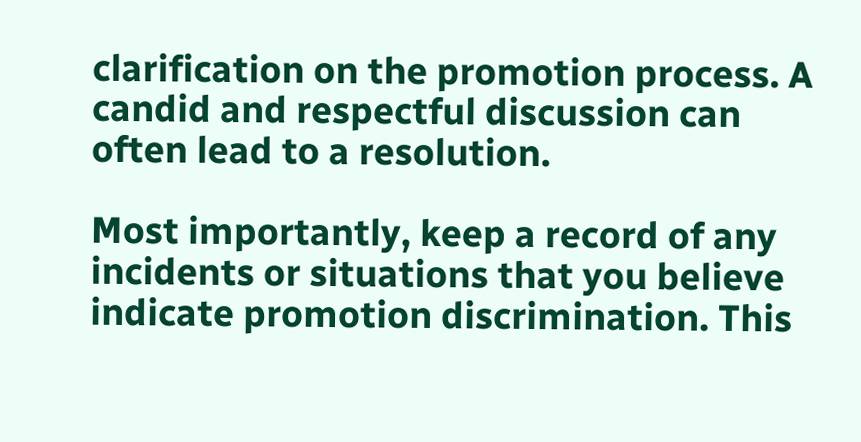clarification on the promotion process. A candid and respectful discussion can often lead to a resolution.

Most importantly, keep a record of any incidents or situations that you believe indicate promotion discrimination. This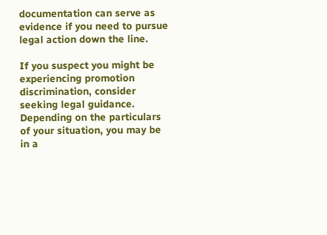documentation can serve as evidence if you need to pursue legal action down the line.

If you suspect you might be experiencing promotion discrimination, consider seeking legal guidance. Depending on the particulars of your situation, you may be in a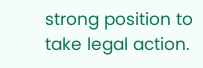strong position to take legal action.